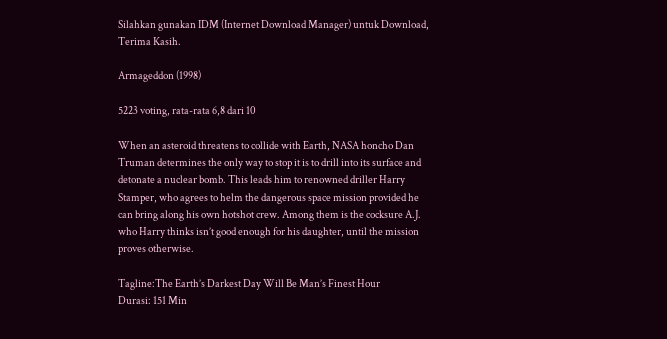Silahkan gunakan IDM (Internet Download Manager) untuk Download, Terima Kasih.

Armageddon (1998)

5223 voting, rata-rata 6,8 dari 10

When an asteroid threatens to collide with Earth, NASA honcho Dan Truman determines the only way to stop it is to drill into its surface and detonate a nuclear bomb. This leads him to renowned driller Harry Stamper, who agrees to helm the dangerous space mission provided he can bring along his own hotshot crew. Among them is the cocksure A.J. who Harry thinks isn’t good enough for his daughter, until the mission proves otherwise.

Tagline:The Earth’s Darkest Day Will Be Man’s Finest Hour
Durasi: 151 Min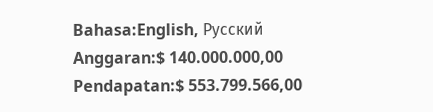Bahasa:English, Pусский
Anggaran:$ 140.000.000,00
Pendapatan:$ 553.799.566,00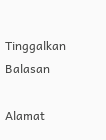Tinggalkan Balasan

Alamat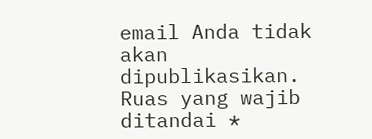email Anda tidak akan dipublikasikan. Ruas yang wajib ditandai *